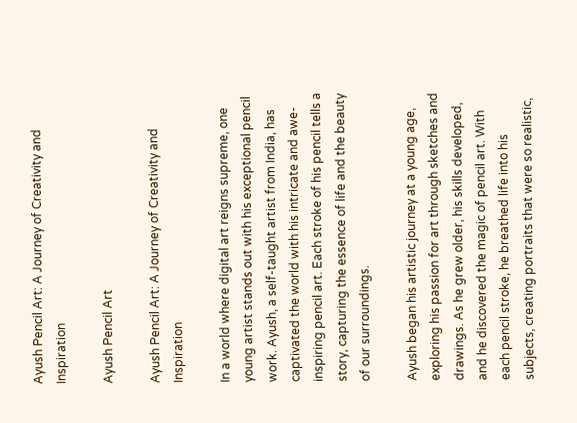Ayush Pencil Art: A Journey of Creativity and Inspiration

Ayush Pencil Art

Ayush Pencil Art: A Journey of Creativity and Inspiration

In a world where digital art reigns supreme, one young artist stands out with his exceptional pencil work. Ayush, a self-taught artist from India, has captivated the world with his intricate and awe-inspiring pencil art. Each stroke of his pencil tells a story, capturing the essence of life and the beauty of our surroundings.

Ayush began his artistic journey at a young age, exploring his passion for art through sketches and drawings. As he grew older, his skills developed, and he discovered the magic of pencil art. With each pencil stroke, he breathed life into his subjects, creating portraits that were so realistic,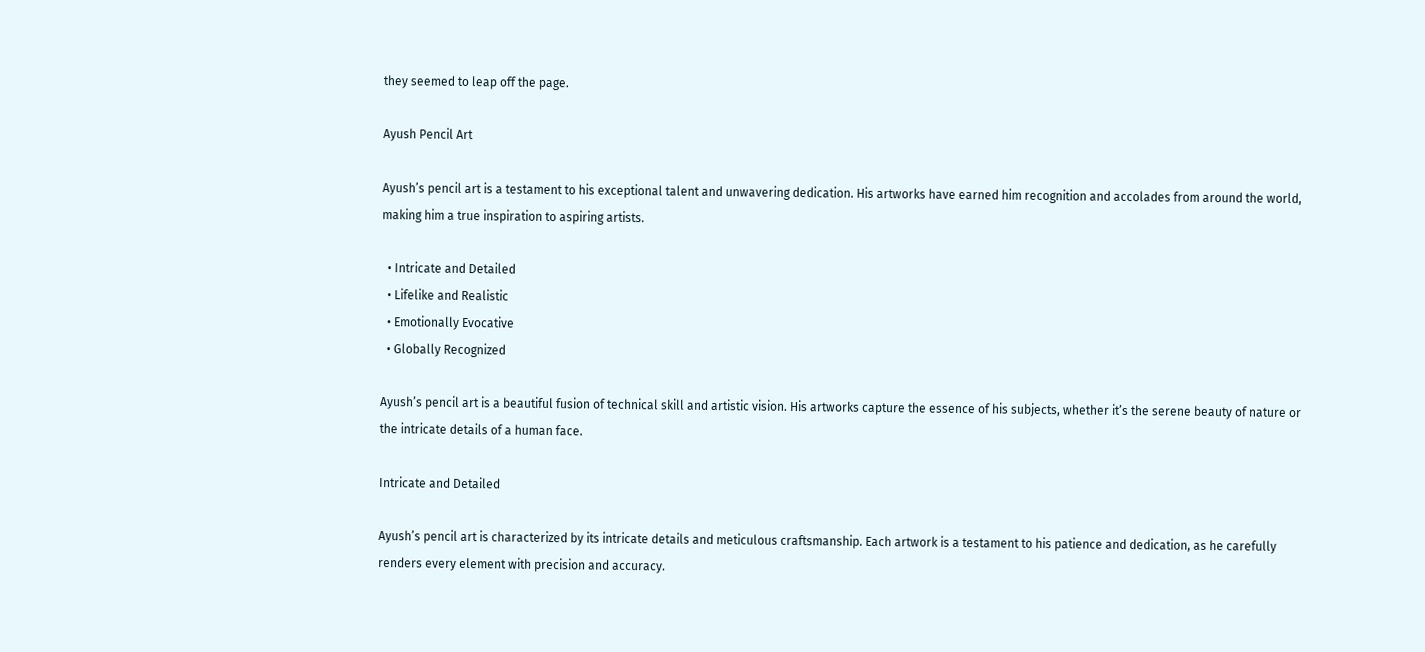they seemed to leap off the page.

Ayush Pencil Art

Ayush’s pencil art is a testament to his exceptional talent and unwavering dedication. His artworks have earned him recognition and accolades from around the world, making him a true inspiration to aspiring artists.

  • Intricate and Detailed
  • Lifelike and Realistic
  • Emotionally Evocative
  • Globally Recognized

Ayush’s pencil art is a beautiful fusion of technical skill and artistic vision. His artworks capture the essence of his subjects, whether it’s the serene beauty of nature or the intricate details of a human face.

Intricate and Detailed

Ayush’s pencil art is characterized by its intricate details and meticulous craftsmanship. Each artwork is a testament to his patience and dedication, as he carefully renders every element with precision and accuracy.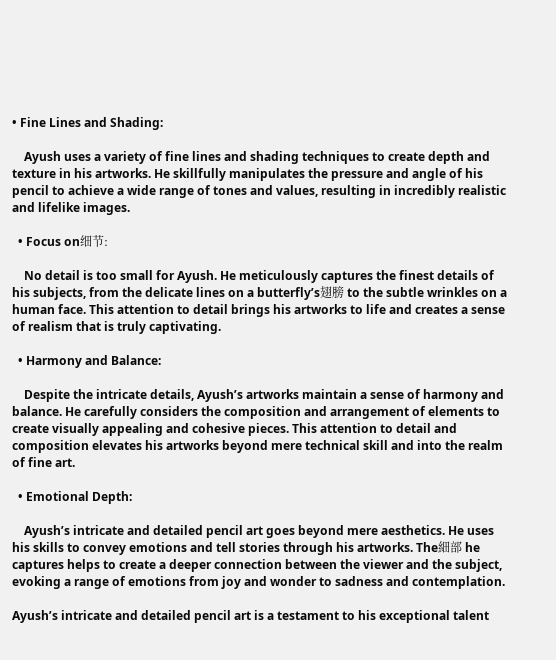• Fine Lines and Shading:

    Ayush uses a variety of fine lines and shading techniques to create depth and texture in his artworks. He skillfully manipulates the pressure and angle of his pencil to achieve a wide range of tones and values, resulting in incredibly realistic and lifelike images.

  • Focus on细节:

    No detail is too small for Ayush. He meticulously captures the finest details of his subjects, from the delicate lines on a butterfly’s翅膀 to the subtle wrinkles on a human face. This attention to detail brings his artworks to life and creates a sense of realism that is truly captivating.

  • Harmony and Balance:

    Despite the intricate details, Ayush’s artworks maintain a sense of harmony and balance. He carefully considers the composition and arrangement of elements to create visually appealing and cohesive pieces. This attention to detail and composition elevates his artworks beyond mere technical skill and into the realm of fine art.

  • Emotional Depth:

    Ayush’s intricate and detailed pencil art goes beyond mere aesthetics. He uses his skills to convey emotions and tell stories through his artworks. The細部 he captures helps to create a deeper connection between the viewer and the subject, evoking a range of emotions from joy and wonder to sadness and contemplation.

Ayush’s intricate and detailed pencil art is a testament to his exceptional talent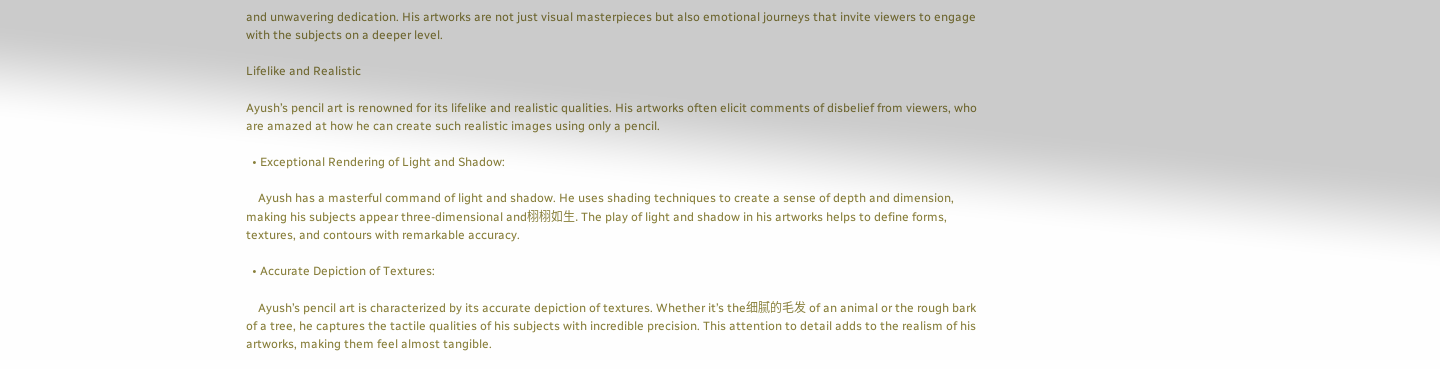and unwavering dedication. His artworks are not just visual masterpieces but also emotional journeys that invite viewers to engage with the subjects on a deeper level.

Lifelike and Realistic

Ayush’s pencil art is renowned for its lifelike and realistic qualities. His artworks often elicit comments of disbelief from viewers, who are amazed at how he can create such realistic images using only a pencil.

  • Exceptional Rendering of Light and Shadow:

    Ayush has a masterful command of light and shadow. He uses shading techniques to create a sense of depth and dimension, making his subjects appear three-dimensional and栩栩如生. The play of light and shadow in his artworks helps to define forms, textures, and contours with remarkable accuracy.

  • Accurate Depiction of Textures:

    Ayush’s pencil art is characterized by its accurate depiction of textures. Whether it’s the细腻的毛发 of an animal or the rough bark of a tree, he captures the tactile qualities of his subjects with incredible precision. This attention to detail adds to the realism of his artworks, making them feel almost tangible.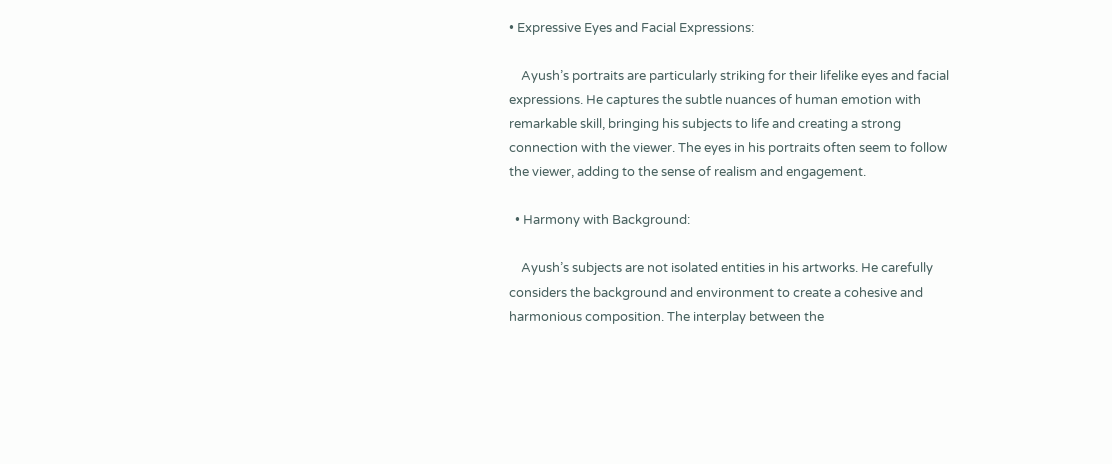• Expressive Eyes and Facial Expressions:

    Ayush’s portraits are particularly striking for their lifelike eyes and facial expressions. He captures the subtle nuances of human emotion with remarkable skill, bringing his subjects to life and creating a strong connection with the viewer. The eyes in his portraits often seem to follow the viewer, adding to the sense of realism and engagement.

  • Harmony with Background:

    Ayush’s subjects are not isolated entities in his artworks. He carefully considers the background and environment to create a cohesive and harmonious composition. The interplay between the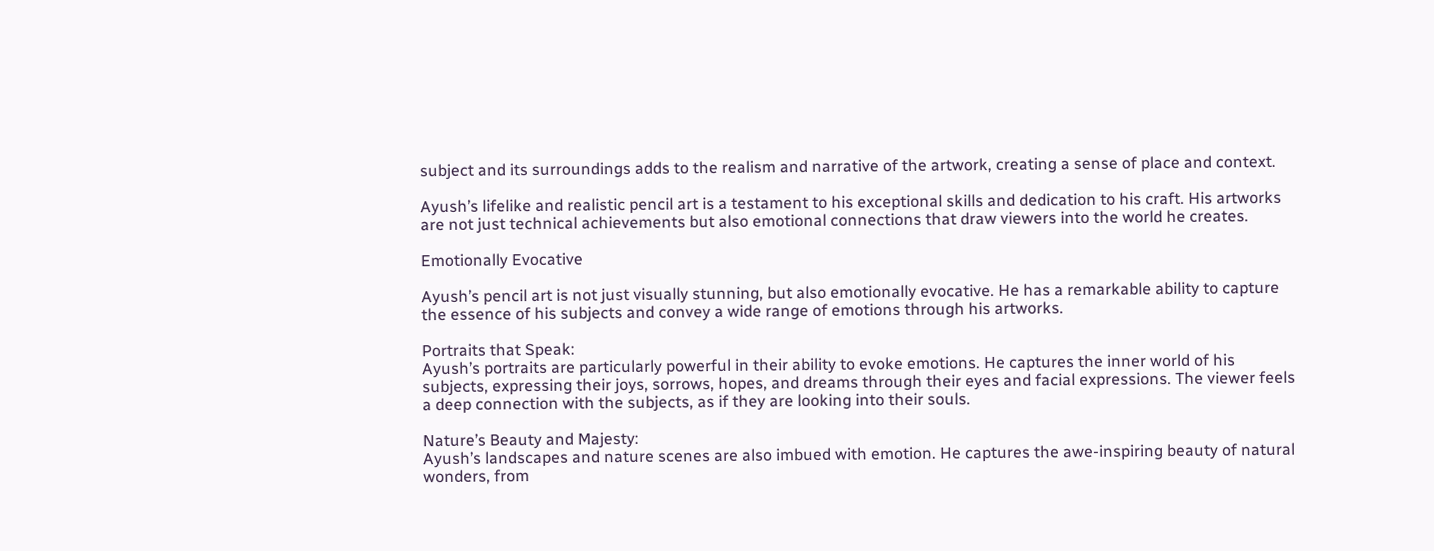subject and its surroundings adds to the realism and narrative of the artwork, creating a sense of place and context.

Ayush’s lifelike and realistic pencil art is a testament to his exceptional skills and dedication to his craft. His artworks are not just technical achievements but also emotional connections that draw viewers into the world he creates.

Emotionally Evocative

Ayush’s pencil art is not just visually stunning, but also emotionally evocative. He has a remarkable ability to capture the essence of his subjects and convey a wide range of emotions through his artworks.

Portraits that Speak:
Ayush’s portraits are particularly powerful in their ability to evoke emotions. He captures the inner world of his subjects, expressing their joys, sorrows, hopes, and dreams through their eyes and facial expressions. The viewer feels a deep connection with the subjects, as if they are looking into their souls.

Nature’s Beauty and Majesty:
Ayush’s landscapes and nature scenes are also imbued with emotion. He captures the awe-inspiring beauty of natural wonders, from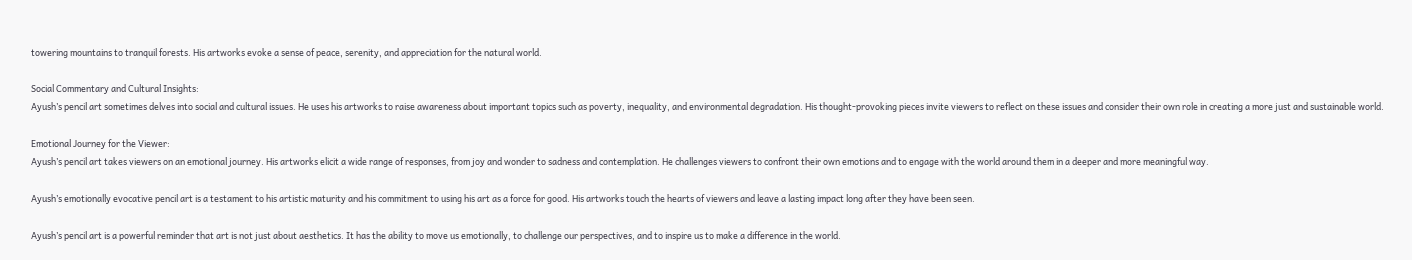towering mountains to tranquil forests. His artworks evoke a sense of peace, serenity, and appreciation for the natural world.

Social Commentary and Cultural Insights:
Ayush’s pencil art sometimes delves into social and cultural issues. He uses his artworks to raise awareness about important topics such as poverty, inequality, and environmental degradation. His thought-provoking pieces invite viewers to reflect on these issues and consider their own role in creating a more just and sustainable world.

Emotional Journey for the Viewer:
Ayush’s pencil art takes viewers on an emotional journey. His artworks elicit a wide range of responses, from joy and wonder to sadness and contemplation. He challenges viewers to confront their own emotions and to engage with the world around them in a deeper and more meaningful way.

Ayush’s emotionally evocative pencil art is a testament to his artistic maturity and his commitment to using his art as a force for good. His artworks touch the hearts of viewers and leave a lasting impact long after they have been seen.

Ayush’s pencil art is a powerful reminder that art is not just about aesthetics. It has the ability to move us emotionally, to challenge our perspectives, and to inspire us to make a difference in the world.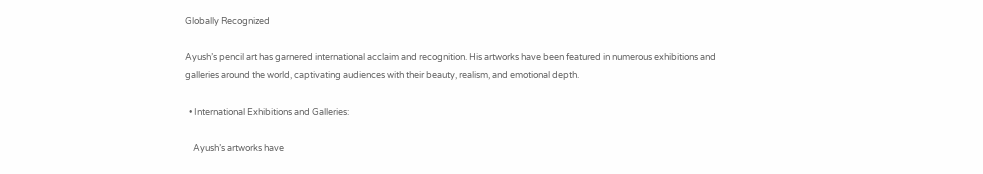Globally Recognized

Ayush’s pencil art has garnered international acclaim and recognition. His artworks have been featured in numerous exhibitions and galleries around the world, captivating audiences with their beauty, realism, and emotional depth.

  • International Exhibitions and Galleries:

    Ayush’s artworks have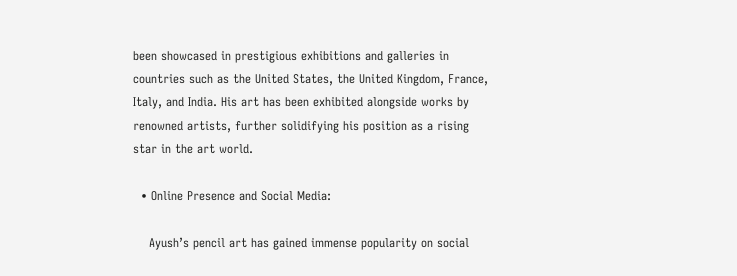been showcased in prestigious exhibitions and galleries in countries such as the United States, the United Kingdom, France, Italy, and India. His art has been exhibited alongside works by renowned artists, further solidifying his position as a rising star in the art world.

  • Online Presence and Social Media:

    Ayush’s pencil art has gained immense popularity on social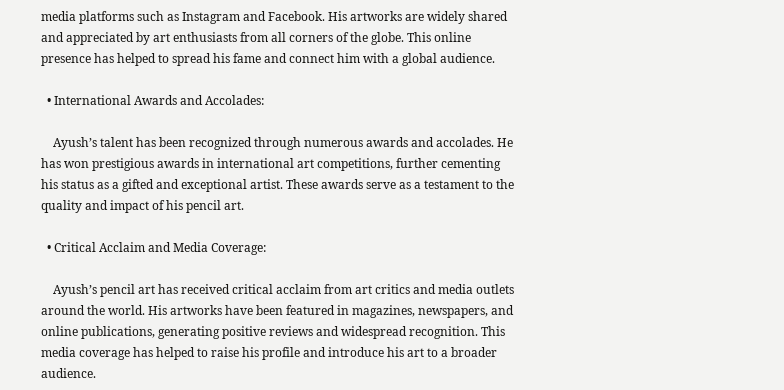media platforms such as Instagram and Facebook. His artworks are widely shared and appreciated by art enthusiasts from all corners of the globe. This online presence has helped to spread his fame and connect him with a global audience.

  • International Awards and Accolades:

    Ayush’s talent has been recognized through numerous awards and accolades. He has won prestigious awards in international art competitions, further cementing his status as a gifted and exceptional artist. These awards serve as a testament to the quality and impact of his pencil art.

  • Critical Acclaim and Media Coverage:

    Ayush’s pencil art has received critical acclaim from art critics and media outlets around the world. His artworks have been featured in magazines, newspapers, and online publications, generating positive reviews and widespread recognition. This media coverage has helped to raise his profile and introduce his art to a broader audience.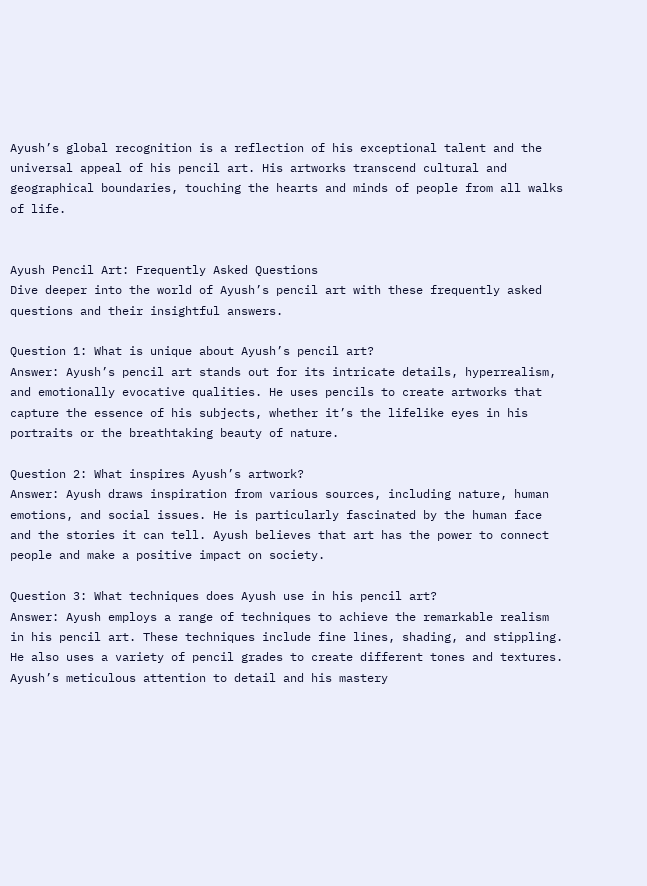Ayush’s global recognition is a reflection of his exceptional talent and the universal appeal of his pencil art. His artworks transcend cultural and geographical boundaries, touching the hearts and minds of people from all walks of life.


Ayush Pencil Art: Frequently Asked Questions
Dive deeper into the world of Ayush’s pencil art with these frequently asked questions and their insightful answers.

Question 1: What is unique about Ayush’s pencil art?
Answer: Ayush’s pencil art stands out for its intricate details, hyperrealism, and emotionally evocative qualities. He uses pencils to create artworks that capture the essence of his subjects, whether it’s the lifelike eyes in his portraits or the breathtaking beauty of nature.

Question 2: What inspires Ayush’s artwork?
Answer: Ayush draws inspiration from various sources, including nature, human emotions, and social issues. He is particularly fascinated by the human face and the stories it can tell. Ayush believes that art has the power to connect people and make a positive impact on society.

Question 3: What techniques does Ayush use in his pencil art?
Answer: Ayush employs a range of techniques to achieve the remarkable realism in his pencil art. These techniques include fine lines, shading, and stippling. He also uses a variety of pencil grades to create different tones and textures. Ayush’s meticulous attention to detail and his mastery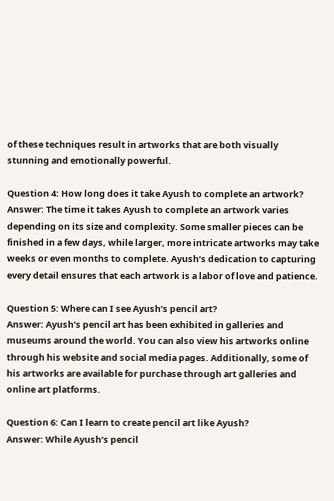of these techniques result in artworks that are both visually stunning and emotionally powerful.

Question 4: How long does it take Ayush to complete an artwork?
Answer: The time it takes Ayush to complete an artwork varies depending on its size and complexity. Some smaller pieces can be finished in a few days, while larger, more intricate artworks may take weeks or even months to complete. Ayush’s dedication to capturing every detail ensures that each artwork is a labor of love and patience.

Question 5: Where can I see Ayush’s pencil art?
Answer: Ayush’s pencil art has been exhibited in galleries and museums around the world. You can also view his artworks online through his website and social media pages. Additionally, some of his artworks are available for purchase through art galleries and online art platforms.

Question 6: Can I learn to create pencil art like Ayush?
Answer: While Ayush’s pencil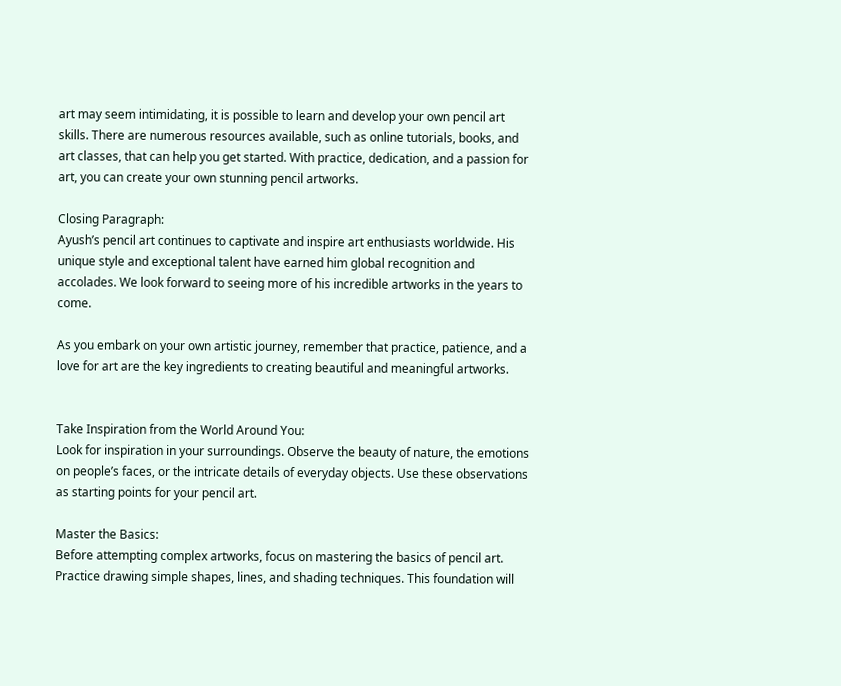art may seem intimidating, it is possible to learn and develop your own pencil art skills. There are numerous resources available, such as online tutorials, books, and art classes, that can help you get started. With practice, dedication, and a passion for art, you can create your own stunning pencil artworks.

Closing Paragraph:
Ayush’s pencil art continues to captivate and inspire art enthusiasts worldwide. His unique style and exceptional talent have earned him global recognition and accolades. We look forward to seeing more of his incredible artworks in the years to come.

As you embark on your own artistic journey, remember that practice, patience, and a love for art are the key ingredients to creating beautiful and meaningful artworks.


Take Inspiration from the World Around You:
Look for inspiration in your surroundings. Observe the beauty of nature, the emotions on people’s faces, or the intricate details of everyday objects. Use these observations as starting points for your pencil art.

Master the Basics:
Before attempting complex artworks, focus on mastering the basics of pencil art. Practice drawing simple shapes, lines, and shading techniques. This foundation will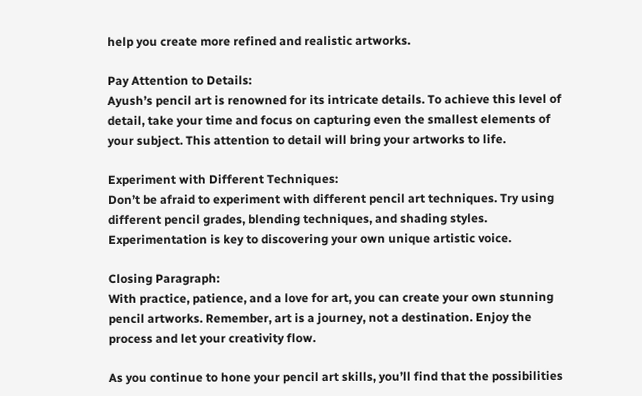help you create more refined and realistic artworks.

Pay Attention to Details:
Ayush’s pencil art is renowned for its intricate details. To achieve this level of detail, take your time and focus on capturing even the smallest elements of your subject. This attention to detail will bring your artworks to life.

Experiment with Different Techniques:
Don’t be afraid to experiment with different pencil art techniques. Try using different pencil grades, blending techniques, and shading styles. Experimentation is key to discovering your own unique artistic voice.

Closing Paragraph:
With practice, patience, and a love for art, you can create your own stunning pencil artworks. Remember, art is a journey, not a destination. Enjoy the process and let your creativity flow.

As you continue to hone your pencil art skills, you’ll find that the possibilities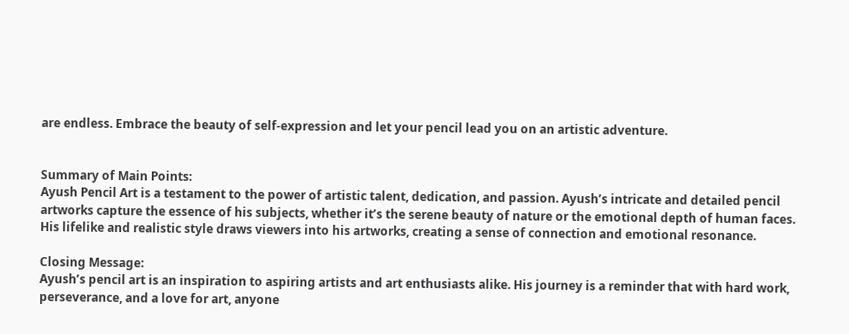are endless. Embrace the beauty of self-expression and let your pencil lead you on an artistic adventure.


Summary of Main Points:
Ayush Pencil Art is a testament to the power of artistic talent, dedication, and passion. Ayush’s intricate and detailed pencil artworks capture the essence of his subjects, whether it’s the serene beauty of nature or the emotional depth of human faces. His lifelike and realistic style draws viewers into his artworks, creating a sense of connection and emotional resonance.

Closing Message:
Ayush’s pencil art is an inspiration to aspiring artists and art enthusiasts alike. His journey is a reminder that with hard work, perseverance, and a love for art, anyone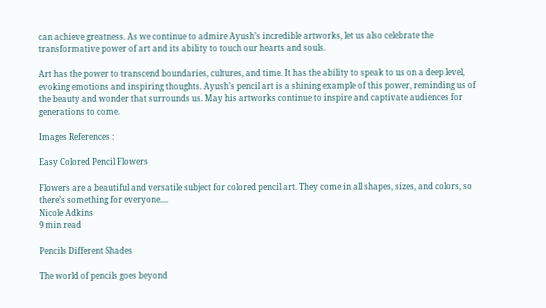can achieve greatness. As we continue to admire Ayush’s incredible artworks, let us also celebrate the transformative power of art and its ability to touch our hearts and souls.

Art has the power to transcend boundaries, cultures, and time. It has the ability to speak to us on a deep level, evoking emotions and inspiring thoughts. Ayush’s pencil art is a shining example of this power, reminding us of the beauty and wonder that surrounds us. May his artworks continue to inspire and captivate audiences for generations to come.

Images References :

Easy Colored Pencil Flowers

Flowers are a beautiful and versatile subject for colored pencil art. They come in all shapes, sizes, and colors, so there’s something for everyone....
Nicole Adkins
9 min read

Pencils Different Shades

The world of pencils goes beyond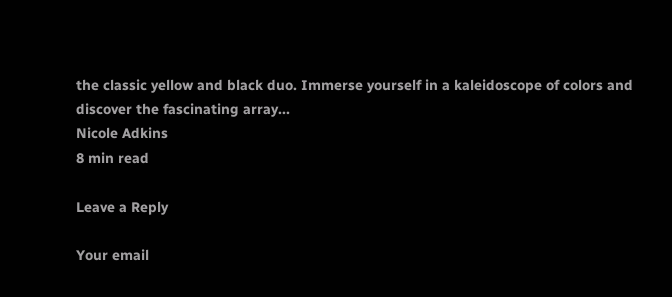the classic yellow and black duo. Immerse yourself in a kaleidoscope of colors and discover the fascinating array...
Nicole Adkins
8 min read

Leave a Reply

Your email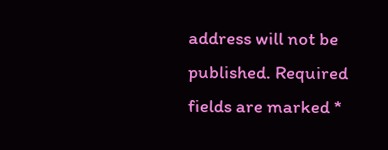address will not be published. Required fields are marked *